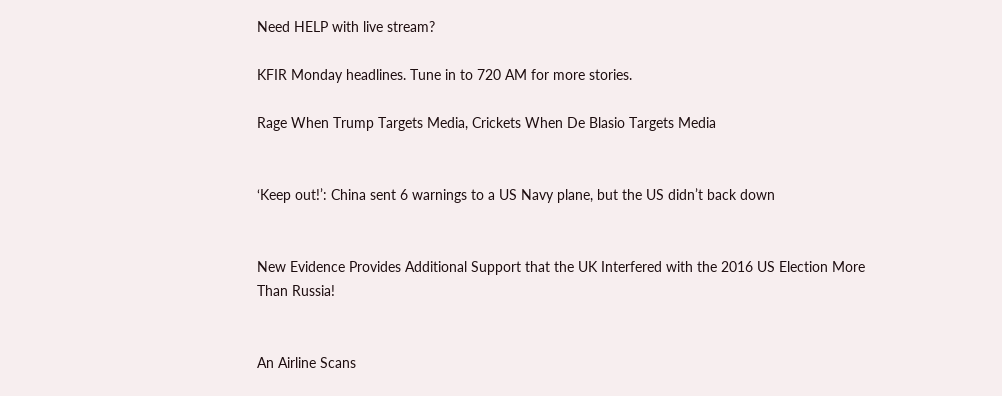Need HELP with live stream?

KFIR Monday headlines. Tune in to 720 AM for more stories.

Rage When Trump Targets Media, Crickets When De Blasio Targets Media


‘Keep out!’: China sent 6 warnings to a US Navy plane, but the US didn’t back down


New Evidence Provides Additional Support that the UK Interfered with the 2016 US Election More Than Russia!


An Airline Scans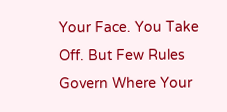Your Face. You Take Off. But Few Rules Govern Where Your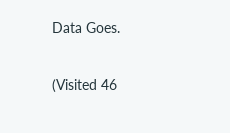Data Goes.

(Visited 46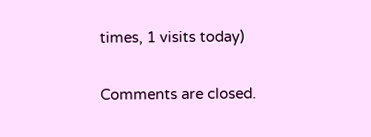times, 1 visits today)

Comments are closed.